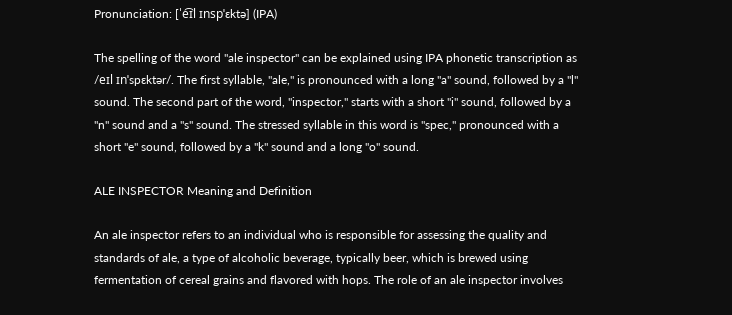Pronunciation: [ˈe͡ɪl ɪnspˈɛktə] (IPA)

The spelling of the word "ale inspector" can be explained using IPA phonetic transcription as /eɪl ɪnˈspɛktər/. The first syllable, "ale," is pronounced with a long "a" sound, followed by a "l" sound. The second part of the word, "inspector," starts with a short "i" sound, followed by a "n" sound and a "s" sound. The stressed syllable in this word is "spec," pronounced with a short "e" sound, followed by a "k" sound and a long "o" sound.

ALE INSPECTOR Meaning and Definition

An ale inspector refers to an individual who is responsible for assessing the quality and standards of ale, a type of alcoholic beverage, typically beer, which is brewed using fermentation of cereal grains and flavored with hops. The role of an ale inspector involves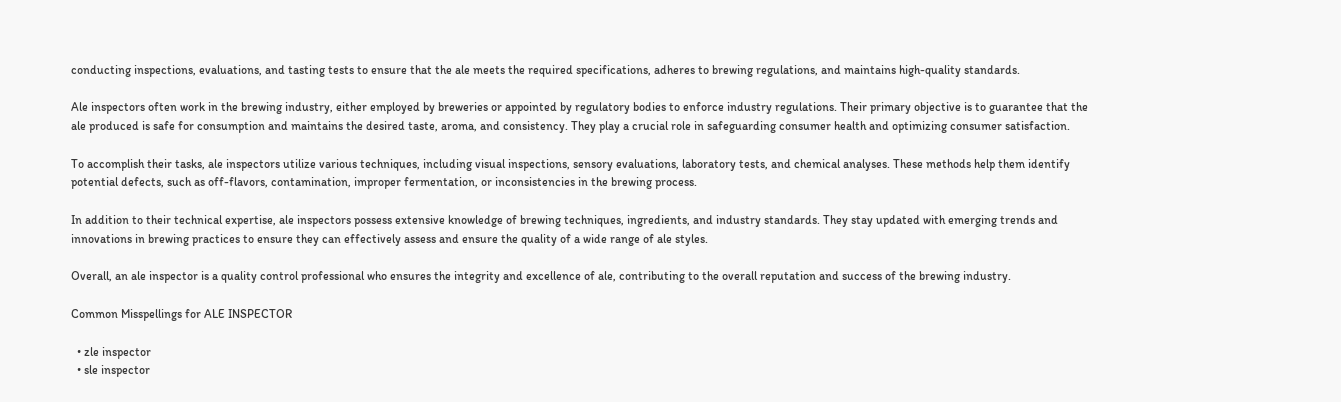conducting inspections, evaluations, and tasting tests to ensure that the ale meets the required specifications, adheres to brewing regulations, and maintains high-quality standards.

Ale inspectors often work in the brewing industry, either employed by breweries or appointed by regulatory bodies to enforce industry regulations. Their primary objective is to guarantee that the ale produced is safe for consumption and maintains the desired taste, aroma, and consistency. They play a crucial role in safeguarding consumer health and optimizing consumer satisfaction.

To accomplish their tasks, ale inspectors utilize various techniques, including visual inspections, sensory evaluations, laboratory tests, and chemical analyses. These methods help them identify potential defects, such as off-flavors, contamination, improper fermentation, or inconsistencies in the brewing process.

In addition to their technical expertise, ale inspectors possess extensive knowledge of brewing techniques, ingredients, and industry standards. They stay updated with emerging trends and innovations in brewing practices to ensure they can effectively assess and ensure the quality of a wide range of ale styles.

Overall, an ale inspector is a quality control professional who ensures the integrity and excellence of ale, contributing to the overall reputation and success of the brewing industry.

Common Misspellings for ALE INSPECTOR

  • zle inspector
  • sle inspector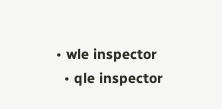• wle inspector
  • qle inspector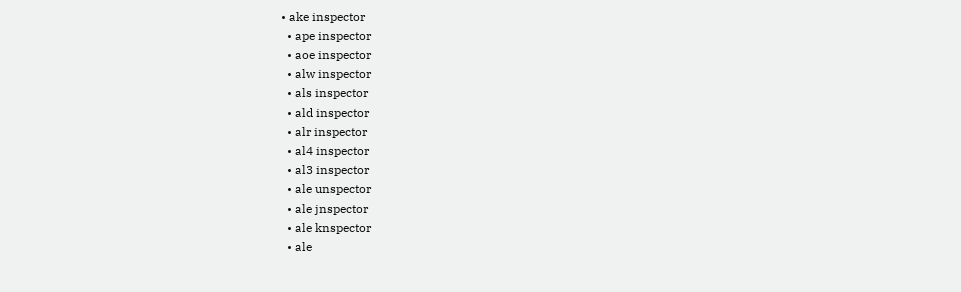• ake inspector
  • ape inspector
  • aoe inspector
  • alw inspector
  • als inspector
  • ald inspector
  • alr inspector
  • al4 inspector
  • al3 inspector
  • ale unspector
  • ale jnspector
  • ale knspector
  • ale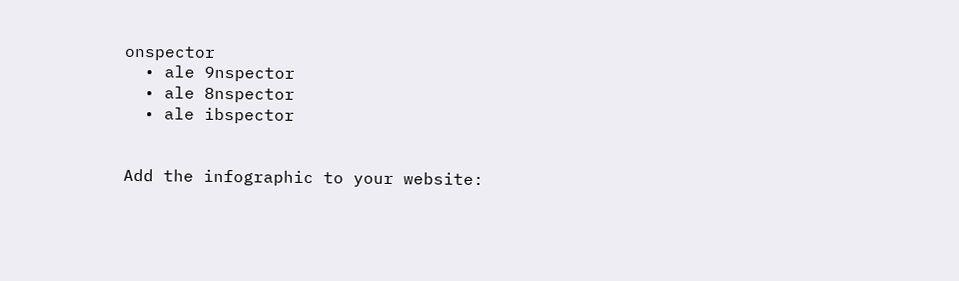onspector
  • ale 9nspector
  • ale 8nspector
  • ale ibspector


Add the infographic to your website: